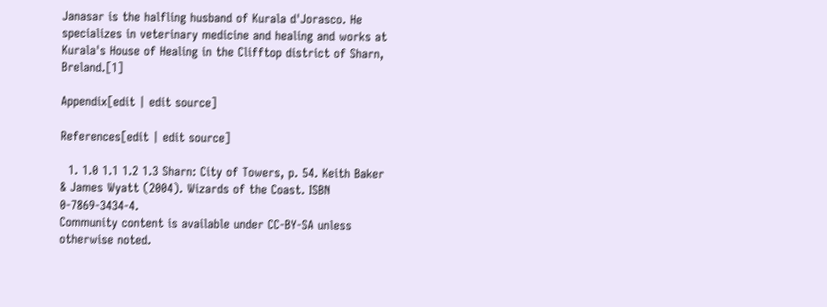Janasar is the halfling husband of Kurala d'Jorasco. He specializes in veterinary medicine and healing and works at Kurala's House of Healing in the Clifftop district of Sharn, Breland.[1]

Appendix[edit | edit source]

References[edit | edit source]

  1. 1.0 1.1 1.2 1.3 Sharn: City of Towers, p. 54. Keith Baker & James Wyatt (2004). Wizards of the Coast. ISBN 0-7869-3434-4.
Community content is available under CC-BY-SA unless otherwise noted.